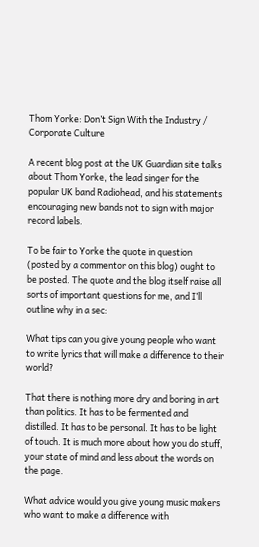Thom Yorke: Don’t Sign With the Industry / Corporate Culture

A recent blog post at the UK Guardian site talks about Thom Yorke, the lead singer for the popular UK band Radiohead, and his statements encouraging new bands not to sign with major record labels.

To be fair to Yorke the quote in question (posted by a commentor on this blog) ought to be posted. The quote and the blog itself raise all sorts of important questions for me, and I’ll outline why in a sec:

What tips can you give young people who want to write lyrics that will make a difference to their world?

That there is nothing more dry and boring in art than politics. It has to be fermented and distilled. It has to be personal. It has to be light of touch. It is much more about how you do stuff, your state of mind and less about the words on the page.

What advice would you give young music makers who want to make a difference with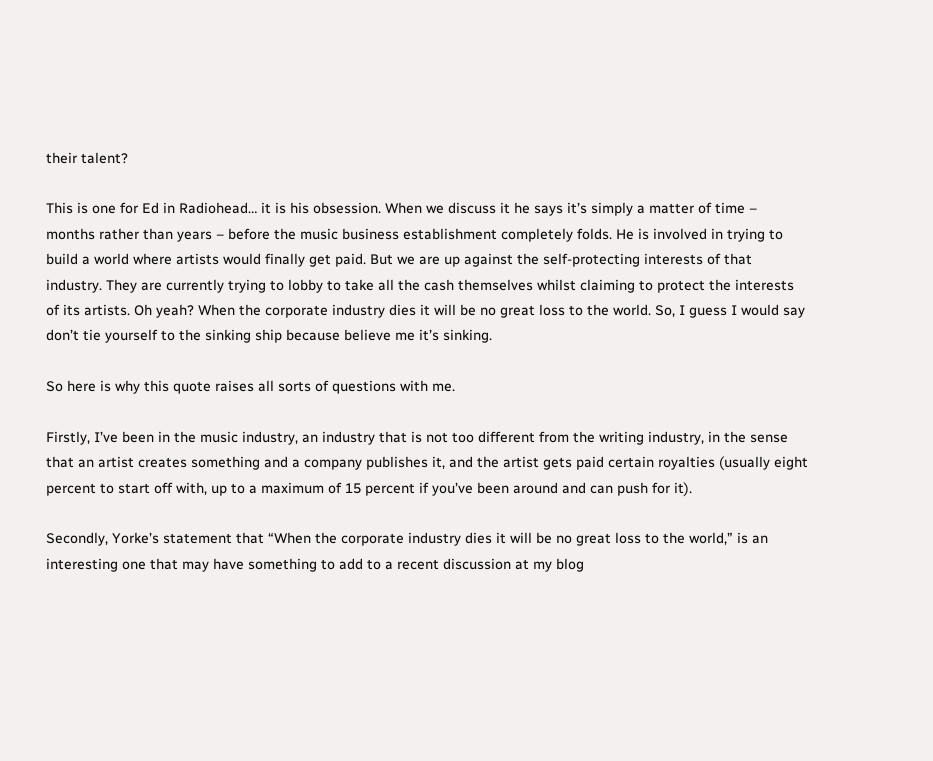their talent?

This is one for Ed in Radiohead… it is his obsession. When we discuss it he says it’s simply a matter of time – months rather than years – before the music business establishment completely folds. He is involved in trying to build a world where artists would finally get paid. But we are up against the self-protecting interests of that industry. They are currently trying to lobby to take all the cash themselves whilst claiming to protect the interests of its artists. Oh yeah? When the corporate industry dies it will be no great loss to the world. So, I guess I would say don’t tie yourself to the sinking ship because believe me it’s sinking.

So here is why this quote raises all sorts of questions with me.

Firstly, I’ve been in the music industry, an industry that is not too different from the writing industry, in the sense that an artist creates something and a company publishes it, and the artist gets paid certain royalties (usually eight percent to start off with, up to a maximum of 15 percent if you’ve been around and can push for it).

Secondly, Yorke’s statement that “When the corporate industry dies it will be no great loss to the world,” is an interesting one that may have something to add to a recent discussion at my blog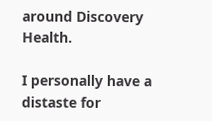around Discovery Health.

I personally have a distaste for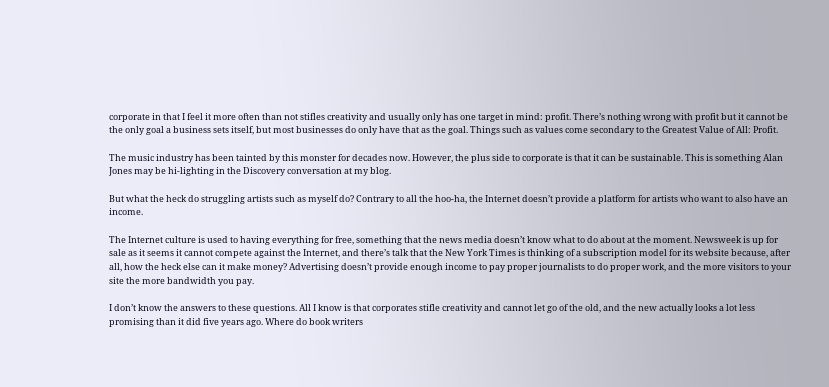corporate in that I feel it more often than not stifles creativity and usually only has one target in mind: profit. There’s nothing wrong with profit but it cannot be the only goal a business sets itself, but most businesses do only have that as the goal. Things such as values come secondary to the Greatest Value of All: Profit.

The music industry has been tainted by this monster for decades now. However, the plus side to corporate is that it can be sustainable. This is something Alan Jones may be hi-lighting in the Discovery conversation at my blog.

But what the heck do struggling artists such as myself do? Contrary to all the hoo-ha, the Internet doesn’t provide a platform for artists who want to also have an income.

The Internet culture is used to having everything for free, something that the news media doesn’t know what to do about at the moment. Newsweek is up for sale as it seems it cannot compete against the Internet, and there’s talk that the New York Times is thinking of a subscription model for its website because, after all, how the heck else can it make money? Advertising doesn’t provide enough income to pay proper journalists to do proper work, and the more visitors to your site the more bandwidth you pay.

I don’t know the answers to these questions. All I know is that corporates stifle creativity and cannot let go of the old, and the new actually looks a lot less promising than it did five years ago. Where do book writers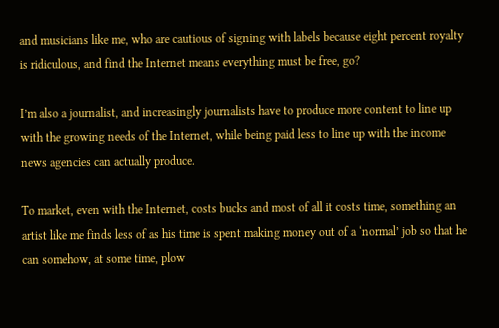and musicians like me, who are cautious of signing with labels because eight percent royalty is ridiculous, and find the Internet means everything must be free, go?

I’m also a journalist, and increasingly journalists have to produce more content to line up with the growing needs of the Internet, while being paid less to line up with the income news agencies can actually produce.

To market, even with the Internet, costs bucks and most of all it costs time, something an artist like me finds less of as his time is spent making money out of a ‘normal’ job so that he can somehow, at some time, plow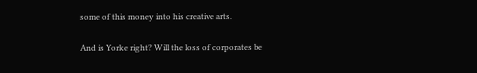some of this money into his creative arts.

And is Yorke right? Will the loss of corporates be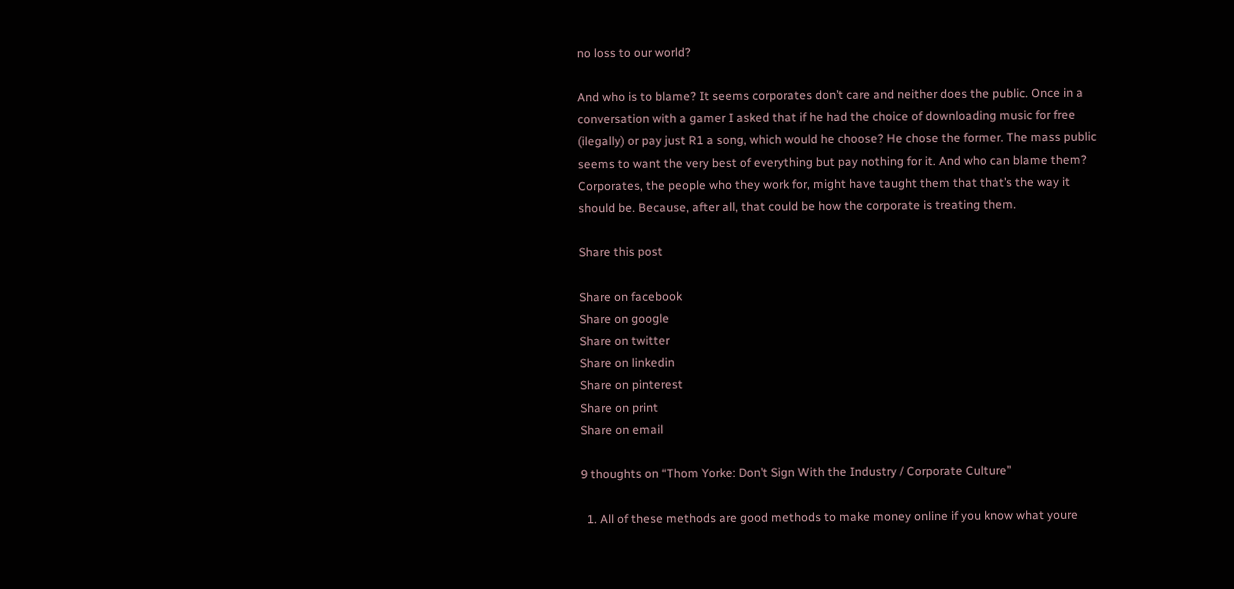no loss to our world?

And who is to blame? It seems corporates don’t care and neither does the public. Once in a conversation with a gamer I asked that if he had the choice of downloading music for free (ilegally) or pay just R1 a song, which would he choose? He chose the former. The mass public seems to want the very best of everything but pay nothing for it. And who can blame them? Corporates, the people who they work for, might have taught them that that’s the way it should be. Because, after all, that could be how the corporate is treating them.

Share this post

Share on facebook
Share on google
Share on twitter
Share on linkedin
Share on pinterest
Share on print
Share on email

9 thoughts on “Thom Yorke: Don’t Sign With the Industry / Corporate Culture”

  1. All of these methods are good methods to make money online if you know what youre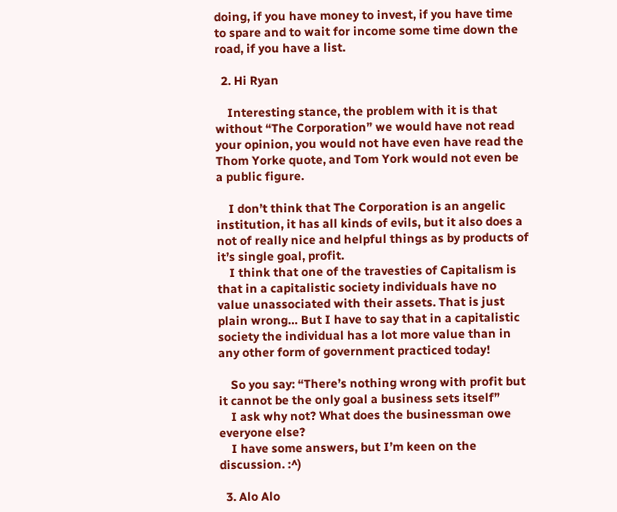doing, if you have money to invest, if you have time to spare and to wait for income some time down the road, if you have a list.

  2. Hi Ryan

    Interesting stance, the problem with it is that without “The Corporation” we would have not read your opinion, you would not have even have read the Thom Yorke quote, and Tom York would not even be a public figure.

    I don’t think that The Corporation is an angelic institution, it has all kinds of evils, but it also does a not of really nice and helpful things as by products of it’s single goal, profit.
    I think that one of the travesties of Capitalism is that in a capitalistic society individuals have no value unassociated with their assets. That is just plain wrong… But I have to say that in a capitalistic society the individual has a lot more value than in any other form of government practiced today!

    So you say: “There’s nothing wrong with profit but it cannot be the only goal a business sets itself”
    I ask why not? What does the businessman owe everyone else?
    I have some answers, but I’m keen on the discussion. :^)

  3. Alo Alo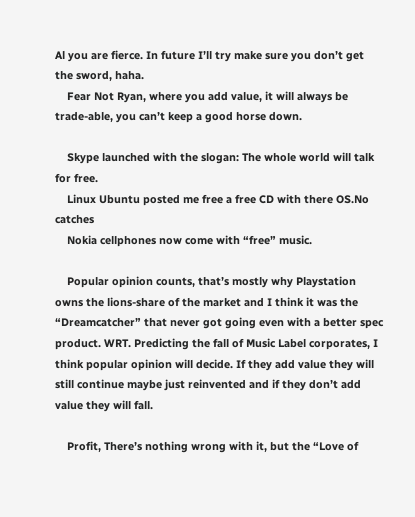Al you are fierce. In future I’ll try make sure you don’t get the sword, haha.
    Fear Not Ryan, where you add value, it will always be trade-able, you can’t keep a good horse down.

    Skype launched with the slogan: The whole world will talk for free.
    Linux Ubuntu posted me free a free CD with there OS.No catches
    Nokia cellphones now come with “free” music.

    Popular opinion counts, that’s mostly why Playstation owns the lions-share of the market and I think it was the “Dreamcatcher” that never got going even with a better spec product. WRT. Predicting the fall of Music Label corporates, I think popular opinion will decide. If they add value they will still continue maybe just reinvented and if they don’t add value they will fall.

    Profit, There’s nothing wrong with it, but the “Love of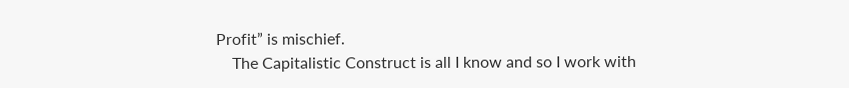Profit” is mischief.
    The Capitalistic Construct is all I know and so I work with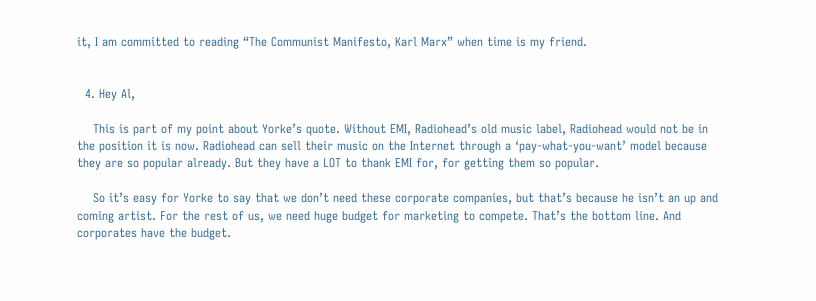it, I am committed to reading “The Communist Manifesto, Karl Marx” when time is my friend.


  4. Hey Al,

    This is part of my point about Yorke’s quote. Without EMI, Radiohead’s old music label, Radiohead would not be in the position it is now. Radiohead can sell their music on the Internet through a ‘pay-what-you-want’ model because they are so popular already. But they have a LOT to thank EMI for, for getting them so popular.

    So it’s easy for Yorke to say that we don’t need these corporate companies, but that’s because he isn’t an up and coming artist. For the rest of us, we need huge budget for marketing to compete. That’s the bottom line. And corporates have the budget.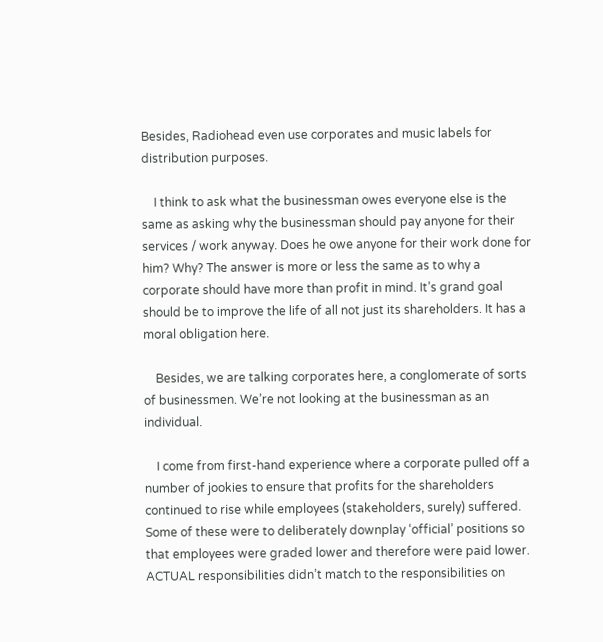Besides, Radiohead even use corporates and music labels for distribution purposes.

    I think to ask what the businessman owes everyone else is the same as asking why the businessman should pay anyone for their services / work anyway. Does he owe anyone for their work done for him? Why? The answer is more or less the same as to why a corporate should have more than profit in mind. It’s grand goal should be to improve the life of all not just its shareholders. It has a moral obligation here.

    Besides, we are talking corporates here, a conglomerate of sorts of businessmen. We’re not looking at the businessman as an individual.

    I come from first-hand experience where a corporate pulled off a number of jookies to ensure that profits for the shareholders continued to rise while employees (stakeholders, surely) suffered. Some of these were to deliberately downplay ‘official’ positions so that employees were graded lower and therefore were paid lower. ACTUAL responsibilities didn’t match to the responsibilities on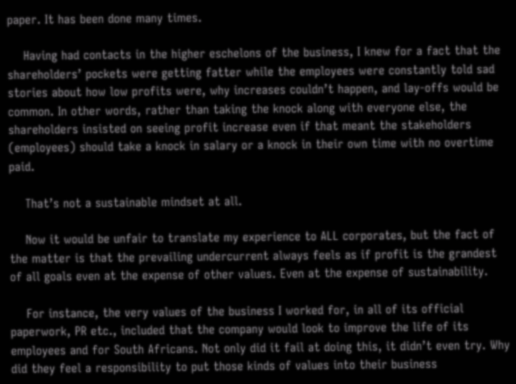paper. It has been done many times.

    Having had contacts in the higher eschelons of the business, I knew for a fact that the shareholders’ pockets were getting fatter while the employees were constantly told sad stories about how low profits were, why increases couldn’t happen, and lay-offs would be common. In other words, rather than taking the knock along with everyone else, the shareholders insisted on seeing profit increase even if that meant the stakeholders (employees) should take a knock in salary or a knock in their own time with no overtime paid.

    That’s not a sustainable mindset at all.

    Now it would be unfair to translate my experience to ALL corporates, but the fact of the matter is that the prevailing undercurrent always feels as if profit is the grandest of all goals even at the expense of other values. Even at the expense of sustainability.

    For instance, the very values of the business I worked for, in all of its official paperwork, PR etc., included that the company would look to improve the life of its employees and for South Africans. Not only did it fail at doing this, it didn’t even try. Why did they feel a responsibility to put those kinds of values into their business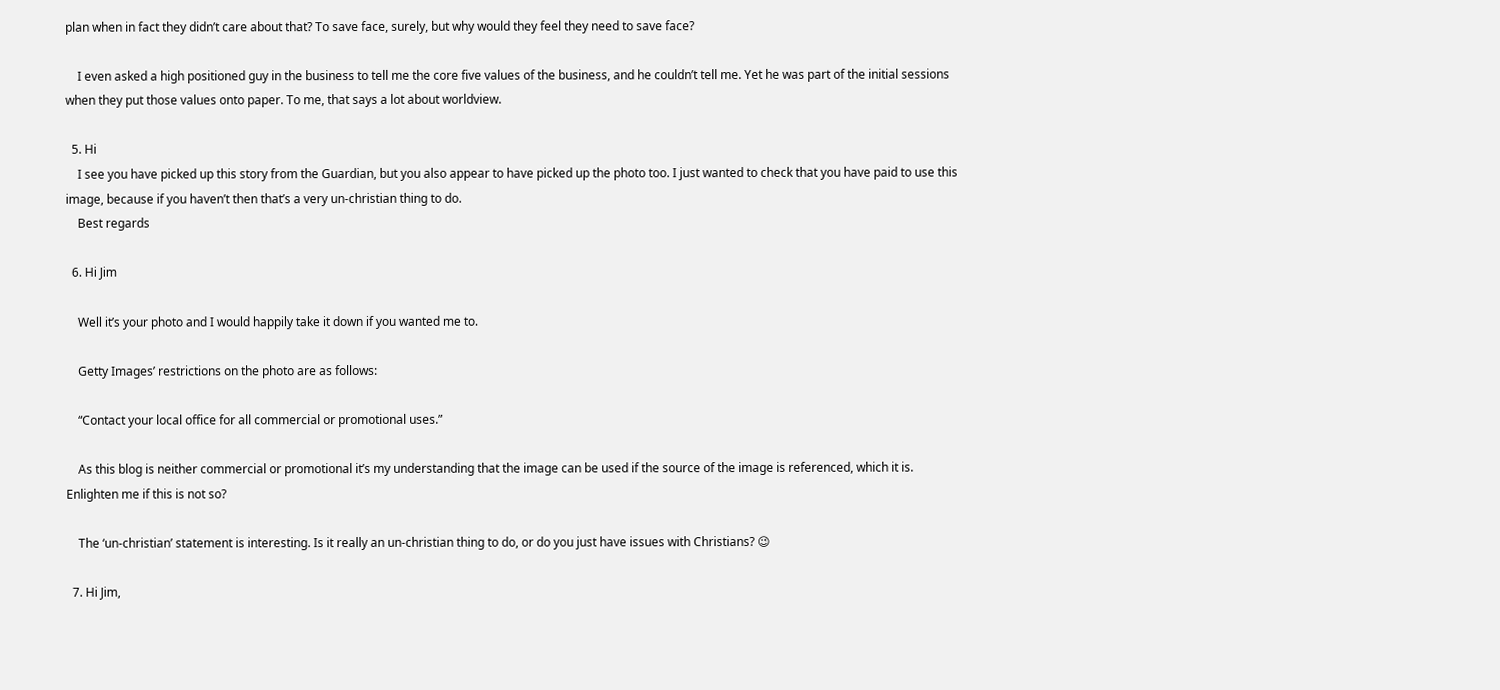plan when in fact they didn’t care about that? To save face, surely, but why would they feel they need to save face?

    I even asked a high positioned guy in the business to tell me the core five values of the business, and he couldn’t tell me. Yet he was part of the initial sessions when they put those values onto paper. To me, that says a lot about worldview.

  5. Hi
    I see you have picked up this story from the Guardian, but you also appear to have picked up the photo too. I just wanted to check that you have paid to use this image, because if you haven’t then that’s a very un-christian thing to do.
    Best regards

  6. Hi Jim

    Well it’s your photo and I would happily take it down if you wanted me to.

    Getty Images’ restrictions on the photo are as follows:

    “Contact your local office for all commercial or promotional uses.”

    As this blog is neither commercial or promotional it’s my understanding that the image can be used if the source of the image is referenced, which it is. Enlighten me if this is not so?

    The ‘un-christian’ statement is interesting. Is it really an un-christian thing to do, or do you just have issues with Christians? 😉

  7. Hi Jim,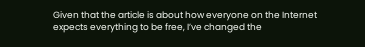Given that the article is about how everyone on the Internet expects everything to be free, I’ve changed the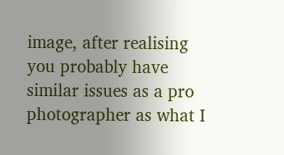image, after realising you probably have similar issues as a pro photographer as what I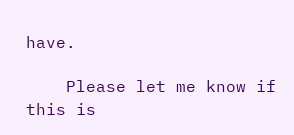have.

    Please let me know if this is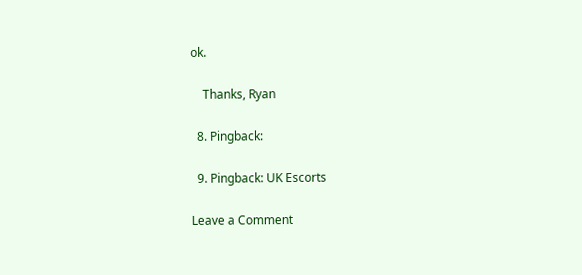ok.

    Thanks, Ryan

  8. Pingback:

  9. Pingback: UK Escorts

Leave a Comment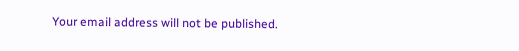Your email address will not be published.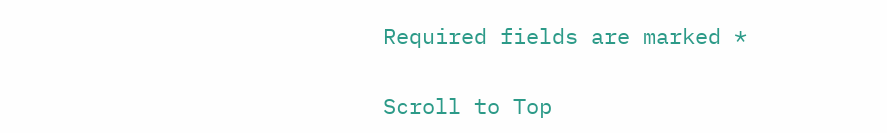Required fields are marked *

Scroll to Top